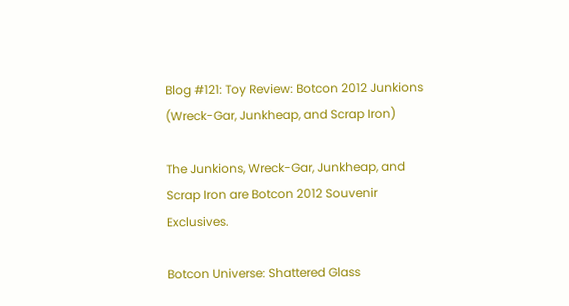Blog #121: Toy Review: Botcon 2012 Junkions (Wreck-Gar, Junkheap, and Scrap Iron)

The Junkions, Wreck-Gar, Junkheap, and Scrap Iron are Botcon 2012 Souvenir Exclusives.

Botcon Universe: Shattered Glass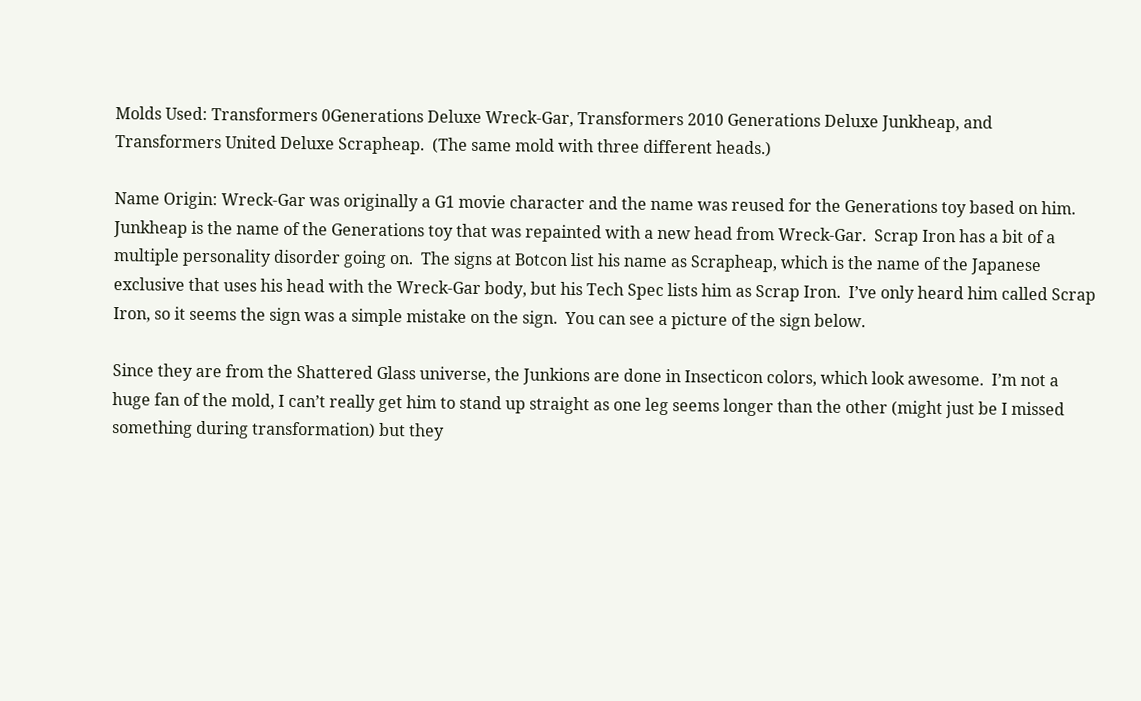Molds Used: Transformers 0Generations Deluxe Wreck-Gar, Transformers 2010 Generations Deluxe Junkheap, and Transformers United Deluxe Scrapheap.  (The same mold with three different heads.)

Name Origin: Wreck-Gar was originally a G1 movie character and the name was reused for the Generations toy based on him.  Junkheap is the name of the Generations toy that was repainted with a new head from Wreck-Gar.  Scrap Iron has a bit of a multiple personality disorder going on.  The signs at Botcon list his name as Scrapheap, which is the name of the Japanese exclusive that uses his head with the Wreck-Gar body, but his Tech Spec lists him as Scrap Iron.  I’ve only heard him called Scrap Iron, so it seems the sign was a simple mistake on the sign.  You can see a picture of the sign below.

Since they are from the Shattered Glass universe, the Junkions are done in Insecticon colors, which look awesome.  I’m not a huge fan of the mold, I can’t really get him to stand up straight as one leg seems longer than the other (might just be I missed something during transformation) but they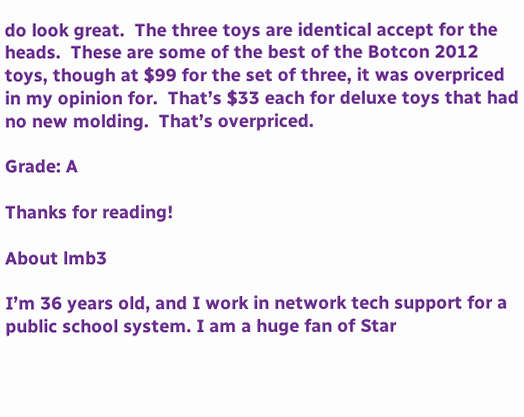do look great.  The three toys are identical accept for the heads.  These are some of the best of the Botcon 2012 toys, though at $99 for the set of three, it was overpriced in my opinion for.  That’s $33 each for deluxe toys that had no new molding.  That’s overpriced.

Grade: A

Thanks for reading!

About lmb3

I’m 36 years old, and I work in network tech support for a public school system. I am a huge fan of Star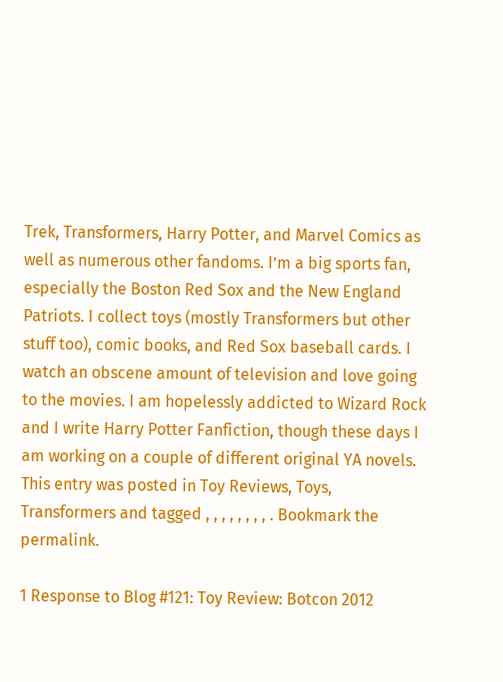Trek, Transformers, Harry Potter, and Marvel Comics as well as numerous other fandoms. I’m a big sports fan, especially the Boston Red Sox and the New England Patriots. I collect toys (mostly Transformers but other stuff too), comic books, and Red Sox baseball cards. I watch an obscene amount of television and love going to the movies. I am hopelessly addicted to Wizard Rock and I write Harry Potter Fanfiction, though these days I am working on a couple of different original YA novels.
This entry was posted in Toy Reviews, Toys, Transformers and tagged , , , , , , , , . Bookmark the permalink.

1 Response to Blog #121: Toy Review: Botcon 2012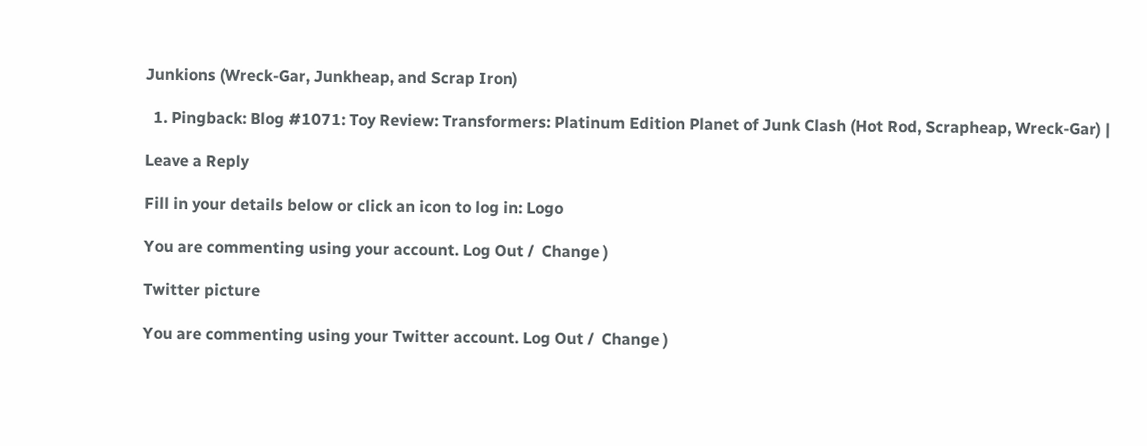Junkions (Wreck-Gar, Junkheap, and Scrap Iron)

  1. Pingback: Blog #1071: Toy Review: Transformers: Platinum Edition Planet of Junk Clash (Hot Rod, Scrapheap, Wreck-Gar) |

Leave a Reply

Fill in your details below or click an icon to log in: Logo

You are commenting using your account. Log Out /  Change )

Twitter picture

You are commenting using your Twitter account. Log Out /  Change )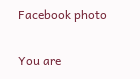Facebook photo

You are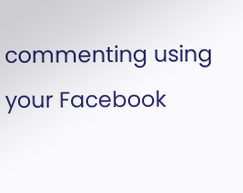commenting using your Facebook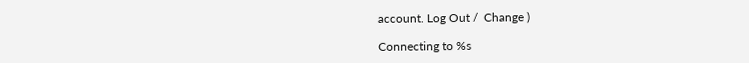account. Log Out /  Change )

Connecting to %s